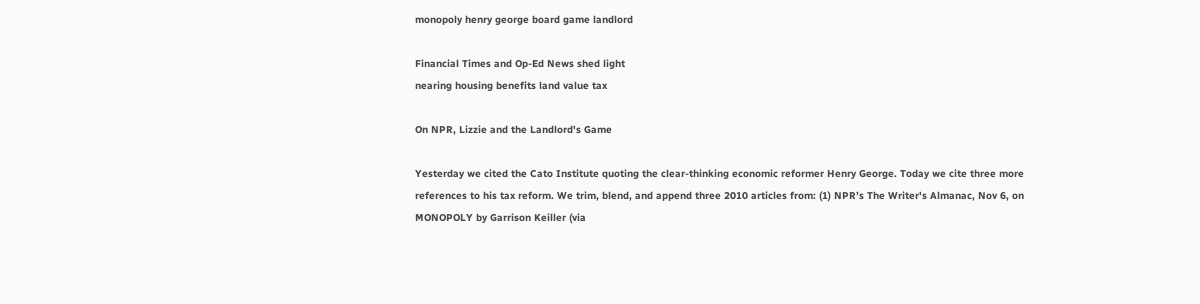monopoly henry george board game landlord

Financial Times and Op-Ed News shed light
nearing housing benefits land value tax

On NPR, Lizzie and the Landlord's Game

Yesterday we cited the Cato Institute quoting the clear-thinking economic reformer Henry George. Today we cite three more references to his tax reform. We trim, blend, and append three 2010 articles from: (1) NPR’s The Writer's Almanac, Nov 6, on MONOPOLY by Garrison Keiller (via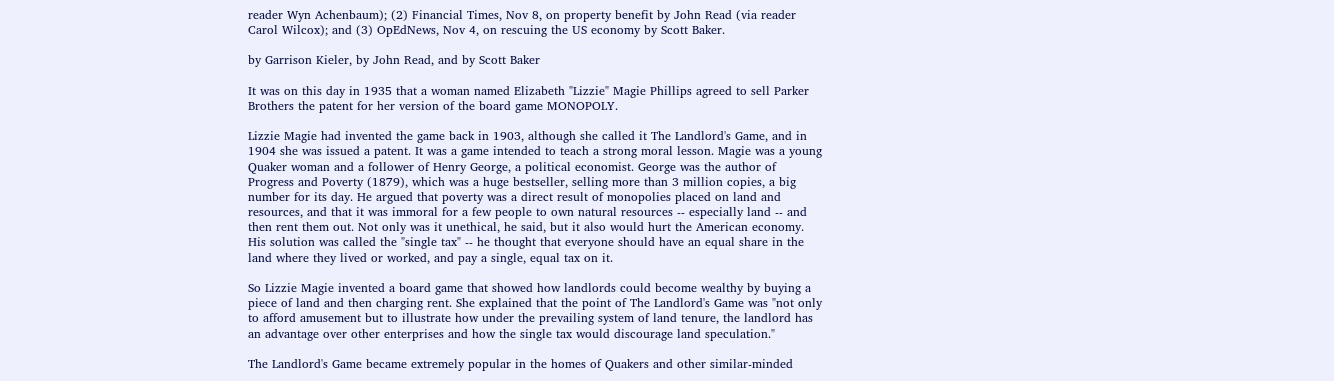reader Wyn Achenbaum); (2) Financial Times, Nov 8, on property benefit by John Read (via reader Carol Wilcox); and (3) OpEdNews, Nov 4, on rescuing the US economy by Scott Baker.

by Garrison Kieler, by John Read, and by Scott Baker

It was on this day in 1935 that a woman named Elizabeth "Lizzie" Magie Phillips agreed to sell Parker Brothers the patent for her version of the board game MONOPOLY.

Lizzie Magie had invented the game back in 1903, although she called it The Landlord's Game, and in 1904 she was issued a patent. It was a game intended to teach a strong moral lesson. Magie was a young Quaker woman and a follower of Henry George, a political economist. George was the author of Progress and Poverty (1879), which was a huge bestseller, selling more than 3 million copies, a big number for its day. He argued that poverty was a direct result of monopolies placed on land and resources, and that it was immoral for a few people to own natural resources -- especially land -- and then rent them out. Not only was it unethical, he said, but it also would hurt the American economy. His solution was called the "single tax" -- he thought that everyone should have an equal share in the land where they lived or worked, and pay a single, equal tax on it.

So Lizzie Magie invented a board game that showed how landlords could become wealthy by buying a piece of land and then charging rent. She explained that the point of The Landlord's Game was "not only to afford amusement but to illustrate how under the prevailing system of land tenure, the landlord has an advantage over other enterprises and how the single tax would discourage land speculation."

The Landlord's Game became extremely popular in the homes of Quakers and other similar-minded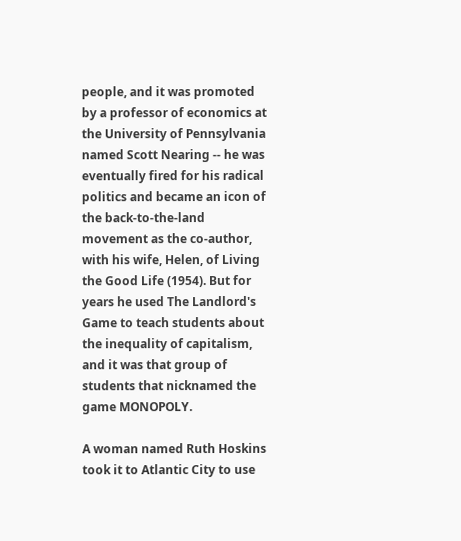people, and it was promoted by a professor of economics at the University of Pennsylvania named Scott Nearing -- he was eventually fired for his radical politics and became an icon of the back-to-the-land movement as the co-author, with his wife, Helen, of Living the Good Life (1954). But for years he used The Landlord's Game to teach students about the inequality of capitalism, and it was that group of students that nicknamed the game MONOPOLY.

A woman named Ruth Hoskins took it to Atlantic City to use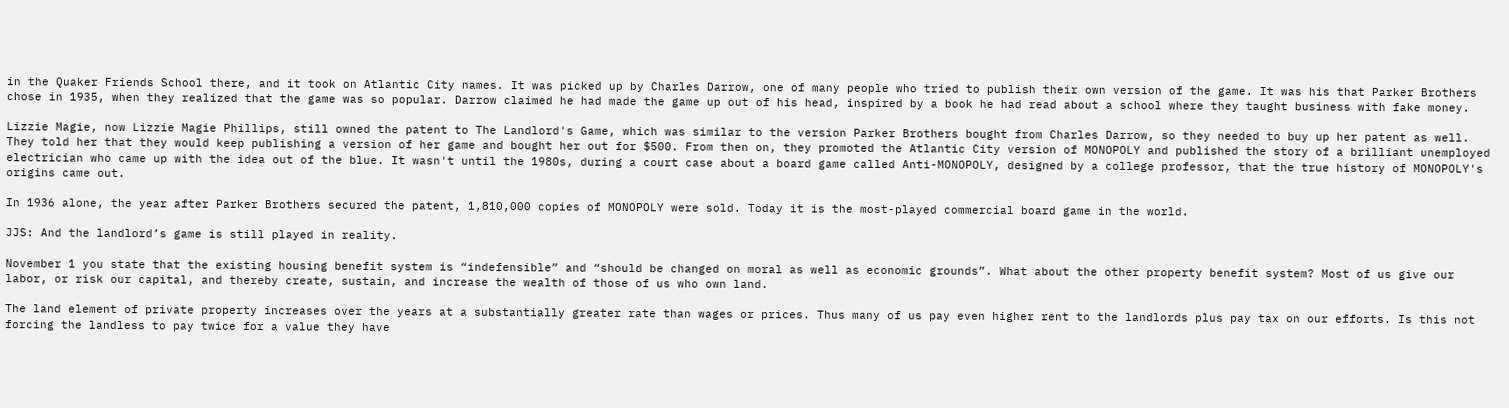in the Quaker Friends School there, and it took on Atlantic City names. It was picked up by Charles Darrow, one of many people who tried to publish their own version of the game. It was his that Parker Brothers chose in 1935, when they realized that the game was so popular. Darrow claimed he had made the game up out of his head, inspired by a book he had read about a school where they taught business with fake money.

Lizzie Magie, now Lizzie Magie Phillips, still owned the patent to The Landlord's Game, which was similar to the version Parker Brothers bought from Charles Darrow, so they needed to buy up her patent as well. They told her that they would keep publishing a version of her game and bought her out for $500. From then on, they promoted the Atlantic City version of MONOPOLY and published the story of a brilliant unemployed electrician who came up with the idea out of the blue. It wasn't until the 1980s, during a court case about a board game called Anti-MONOPOLY, designed by a college professor, that the true history of MONOPOLY's origins came out.

In 1936 alone, the year after Parker Brothers secured the patent, 1,810,000 copies of MONOPOLY were sold. Today it is the most-played commercial board game in the world.

JJS: And the landlord’s game is still played in reality.

November 1 you state that the existing housing benefit system is “indefensible” and “should be changed on moral as well as economic grounds”. What about the other property benefit system? Most of us give our labor, or risk our capital, and thereby create, sustain, and increase the wealth of those of us who own land.

The land element of private property increases over the years at a substantially greater rate than wages or prices. Thus many of us pay even higher rent to the landlords plus pay tax on our efforts. Is this not forcing the landless to pay twice for a value they have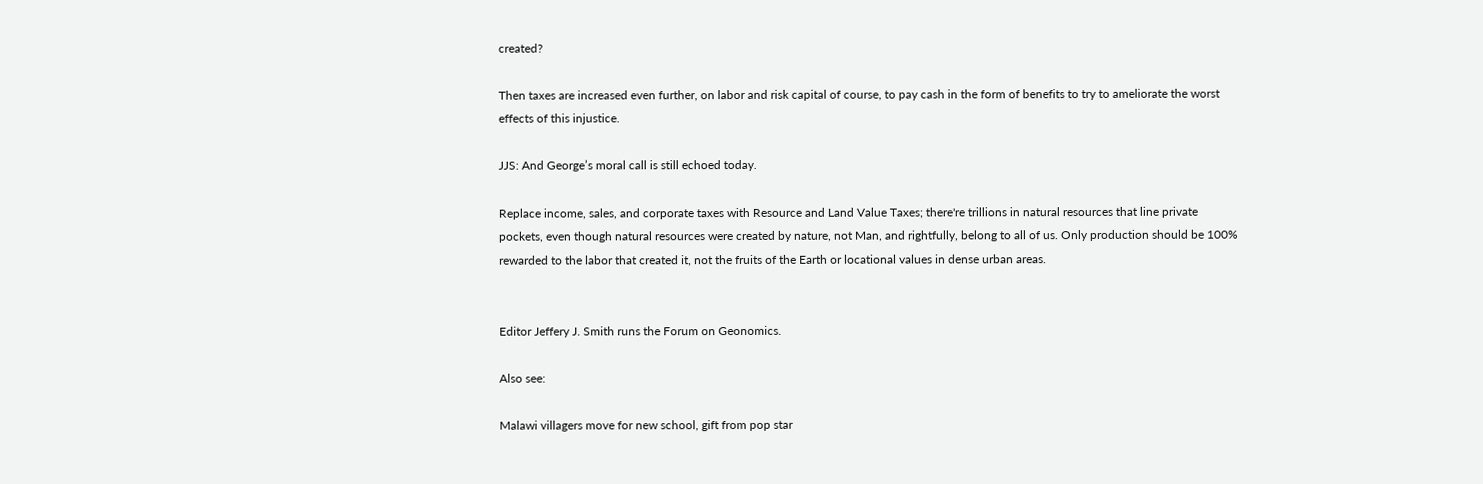created?

Then taxes are increased even further, on labor and risk capital of course, to pay cash in the form of benefits to try to ameliorate the worst effects of this injustice.

JJS: And George’s moral call is still echoed today.

Replace income, sales, and corporate taxes with Resource and Land Value Taxes; there're trillions in natural resources that line private pockets, even though natural resources were created by nature, not Man, and rightfully, belong to all of us. Only production should be 100% rewarded to the labor that created it, not the fruits of the Earth or locational values in dense urban areas.


Editor Jeffery J. Smith runs the Forum on Geonomics.

Also see:

Malawi villagers move for new school, gift from pop star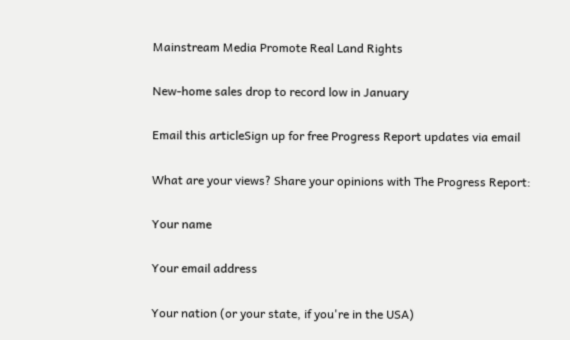Mainstream Media Promote Real Land Rights

New-home sales drop to record low in January

Email this articleSign up for free Progress Report updates via email

What are your views? Share your opinions with The Progress Report:

Your name

Your email address

Your nation (or your state, if you're in the USA)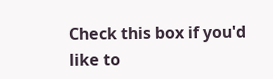Check this box if you'd like to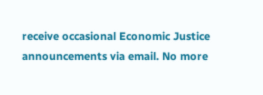receive occasional Economic Justice announcements via email. No more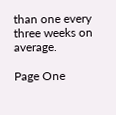than one every three weeks on average.

Page One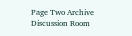Page Two Archive
Discussion Room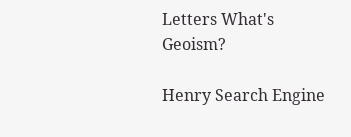Letters What's Geoism?

Henry Search Engine